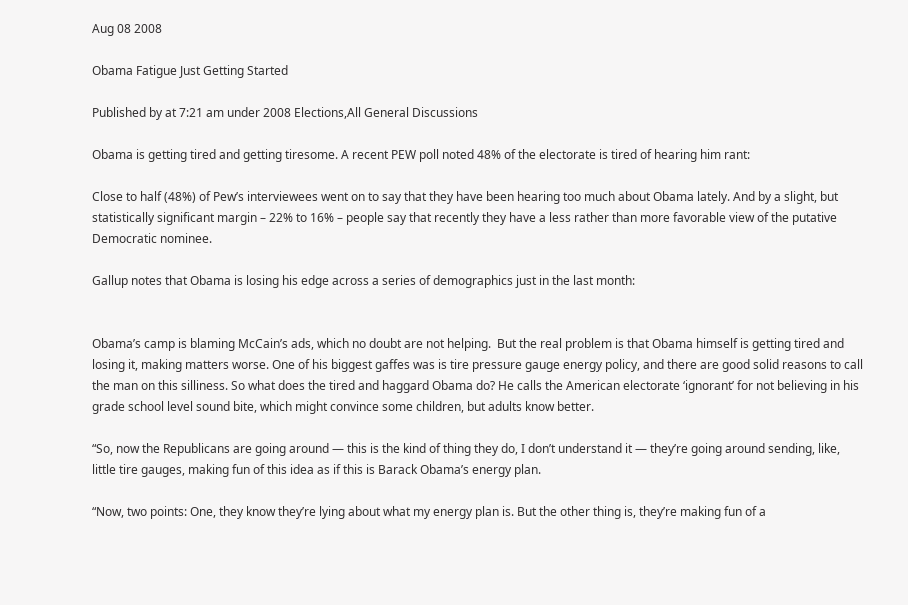Aug 08 2008

Obama Fatigue Just Getting Started

Published by at 7:21 am under 2008 Elections,All General Discussions

Obama is getting tired and getting tiresome. A recent PEW poll noted 48% of the electorate is tired of hearing him rant:

Close to half (48%) of Pew’s interviewees went on to say that they have been hearing too much about Obama lately. And by a slight, but statistically significant margin – 22% to 16% – people say that recently they have a less rather than more favorable view of the putative Democratic nominee.

Gallup notes that Obama is losing his edge across a series of demographics just in the last month:


Obama’s camp is blaming McCain’s ads, which no doubt are not helping.  But the real problem is that Obama himself is getting tired and losing it, making matters worse. One of his biggest gaffes was is tire pressure gauge energy policy, and there are good solid reasons to call the man on this silliness. So what does the tired and haggard Obama do? He calls the American electorate ‘ignorant’ for not believing in his grade school level sound bite, which might convince some children, but adults know better.

“So, now the Republicans are going around — this is the kind of thing they do, I don’t understand it — they’re going around sending, like, little tire gauges, making fun of this idea as if this is Barack Obama’s energy plan.

“Now, two points: One, they know they’re lying about what my energy plan is. But the other thing is, they’re making fun of a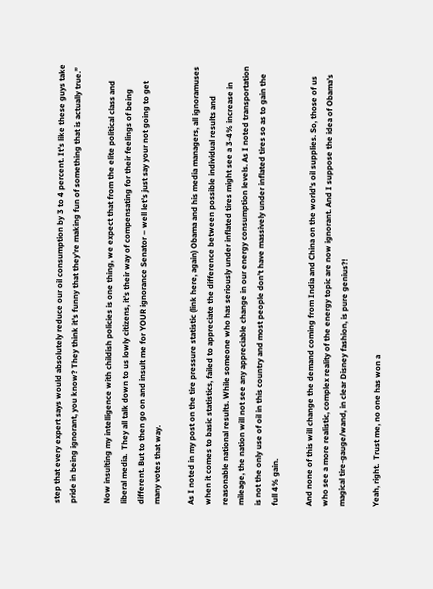step that every expert says would absolutely reduce our oil consumption by 3 to 4 percent. It’s like these guys take pride in being ignorant, you know? They think it’s funny that they’re making fun of something that is actually true.”

Now insulting my intelligence with childish policies is one thing, we expect that from the elite political class and liberal media.  They all talk down to us lowly citizens, it’s their way of compensating for their feelings of being different. But to then go on and insult me for YOUR ignorance Senator – well let’s just say your not going to get many votes that way.

As I noted in my post on the tire pressure statistic (link here, again) Obama and his media managers, all ignoramuses when it comes to basic statistics, failed to appreciate the difference between possible individual results and reasonable national results. While someone who has seriously under inflated tires might see a 3-4% increase in mileage, the nation will not see any appreciable change in our energy consumption levels. As I noted transportation is not the only use of oil in this country and most people don’t have massively under inflated tires so as to gain the full 4% gain.

And none of this will change the demand coming from India and China on the world’s oil supplies. So, those of us who see a more realistic, complex reality of the energy topic are now ignorant. And I suppose the idea of Obama’s magical tire-gauge/wand, in clear Disney fashion, is pure genius?!

Yeah, right.  Trust me, no one has won a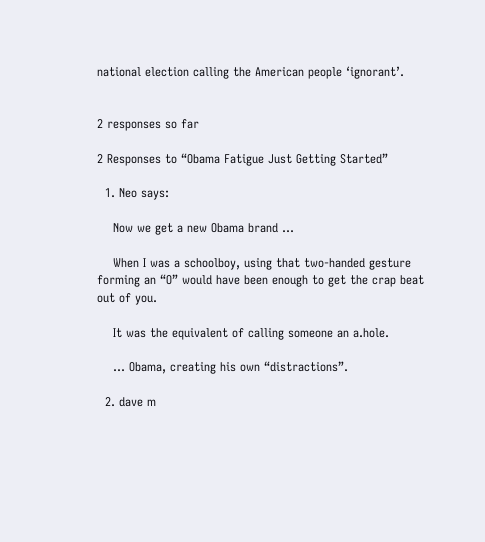national election calling the American people ‘ignorant’.


2 responses so far

2 Responses to “Obama Fatigue Just Getting Started”

  1. Neo says:

    Now we get a new Obama brand …

    When I was a schoolboy, using that two-handed gesture forming an “O” would have been enough to get the crap beat out of you.

    It was the equivalent of calling someone an a.hole.

    … Obama, creating his own “distractions”.

  2. dave m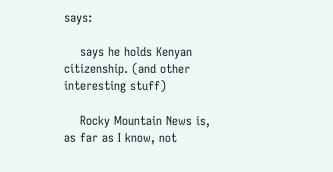says:

    says he holds Kenyan citizenship. (and other interesting stuff)

    Rocky Mountain News is, as far as I know, not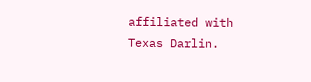affiliated with Texas Darlin.